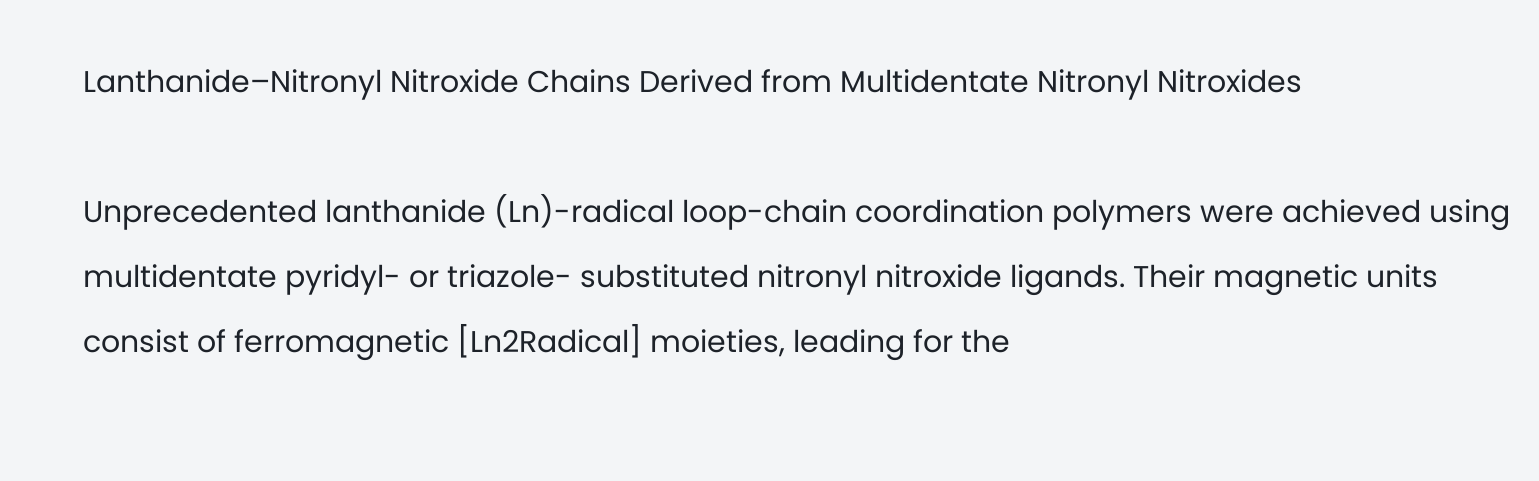Lanthanide–Nitronyl Nitroxide Chains Derived from Multidentate Nitronyl Nitroxides

Unprecedented lanthanide (Ln)-radical loop-chain coordination polymers were achieved using multidentate pyridyl- or triazole- substituted nitronyl nitroxide ligands. Their magnetic units consist of ferromagnetic [Ln2Radical] moieties, leading for the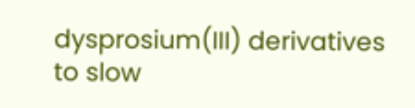dysprosium(III) derivatives to slow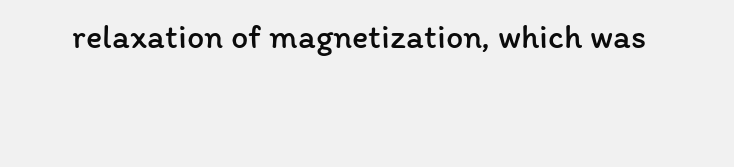relaxation of magnetization, which was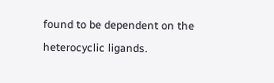found to be dependent on the heterocyclic ligands.